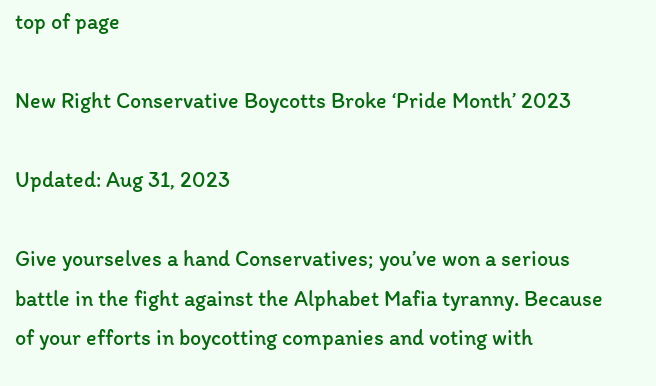top of page

New Right Conservative Boycotts Broke ‘Pride Month’ 2023

Updated: Aug 31, 2023

Give yourselves a hand Conservatives; you’ve won a serious battle in the fight against the Alphabet Mafia tyranny. Because of your efforts in boycotting companies and voting with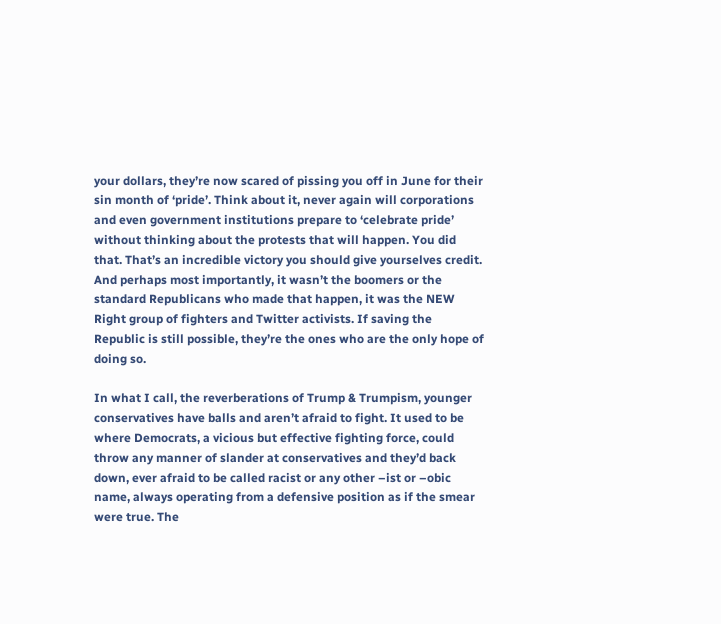your dollars, they’re now scared of pissing you off in June for their sin month of ‘pride’. Think about it, never again will corporations and even government institutions prepare to ‘celebrate pride’ without thinking about the protests that will happen. You did that. That’s an incredible victory you should give yourselves credit. And perhaps most importantly, it wasn’t the boomers or the standard Republicans who made that happen, it was the NEW Right group of fighters and Twitter activists. If saving the Republic is still possible, they’re the ones who are the only hope of doing so.

In what I call, the reverberations of Trump & Trumpism, younger conservatives have balls and aren’t afraid to fight. It used to be where Democrats, a vicious but effective fighting force, could throw any manner of slander at conservatives and they’d back down, ever afraid to be called racist or any other –ist or –obic name, always operating from a defensive position as if the smear were true. The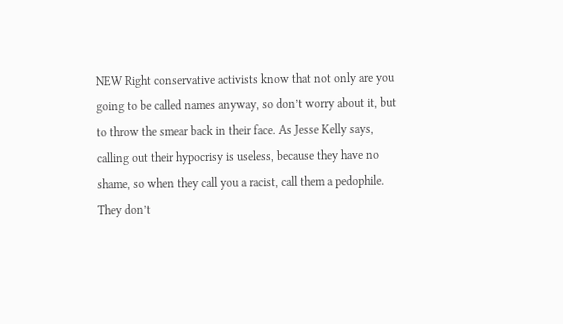NEW Right conservative activists know that not only are you going to be called names anyway, so don’t worry about it, but to throw the smear back in their face. As Jesse Kelly says, calling out their hypocrisy is useless, because they have no shame, so when they call you a racist, call them a pedophile. They don’t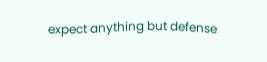expect anything but defense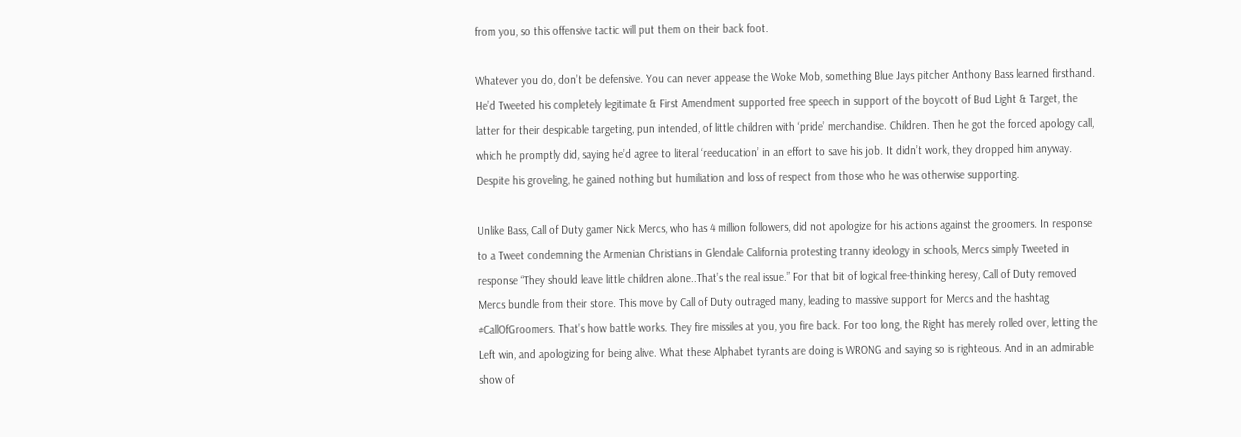from you, so this offensive tactic will put them on their back foot.

Whatever you do, don’t be defensive. You can never appease the Woke Mob, something Blue Jays pitcher Anthony Bass learned firsthand. He’d Tweeted his completely legitimate & First Amendment supported free speech in support of the boycott of Bud Light & Target, the latter for their despicable targeting, pun intended, of little children with ‘pride’ merchandise. Children. Then he got the forced apology call, which he promptly did, saying he’d agree to literal ‘reeducation’ in an effort to save his job. It didn’t work, they dropped him anyway. Despite his groveling, he gained nothing but humiliation and loss of respect from those who he was otherwise supporting.

Unlike Bass, Call of Duty gamer Nick Mercs, who has 4 million followers, did not apologize for his actions against the groomers. In response to a Tweet condemning the Armenian Christians in Glendale California protesting tranny ideology in schools, Mercs simply Tweeted in response “They should leave little children alone..That’s the real issue.” For that bit of logical free-thinking heresy, Call of Duty removed Mercs bundle from their store. This move by Call of Duty outraged many, leading to massive support for Mercs and the hashtag #CallOfGroomers. That’s how battle works. They fire missiles at you, you fire back. For too long, the Right has merely rolled over, letting the Left win, and apologizing for being alive. What these Alphabet tyrants are doing is WRONG and saying so is righteous. And in an admirable show of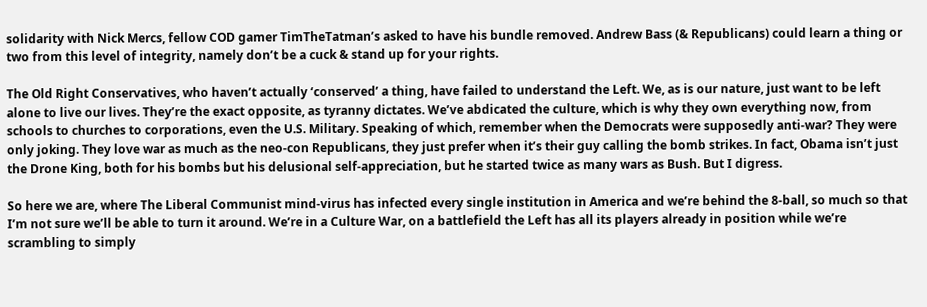solidarity with Nick Mercs, fellow COD gamer TimTheTatman’s asked to have his bundle removed. Andrew Bass (& Republicans) could learn a thing or two from this level of integrity, namely don’t be a cuck & stand up for your rights.

The Old Right Conservatives, who haven’t actually ‘conserved’ a thing, have failed to understand the Left. We, as is our nature, just want to be left alone to live our lives. They’re the exact opposite, as tyranny dictates. We’ve abdicated the culture, which is why they own everything now, from schools to churches to corporations, even the U.S. Military. Speaking of which, remember when the Democrats were supposedly anti-war? They were only joking. They love war as much as the neo-con Republicans, they just prefer when it’s their guy calling the bomb strikes. In fact, Obama isn’t just the Drone King, both for his bombs but his delusional self-appreciation, but he started twice as many wars as Bush. But I digress.

So here we are, where The Liberal Communist mind-virus has infected every single institution in America and we’re behind the 8-ball, so much so that I’m not sure we’ll be able to turn it around. We’re in a Culture War, on a battlefield the Left has all its players already in position while we’re scrambling to simply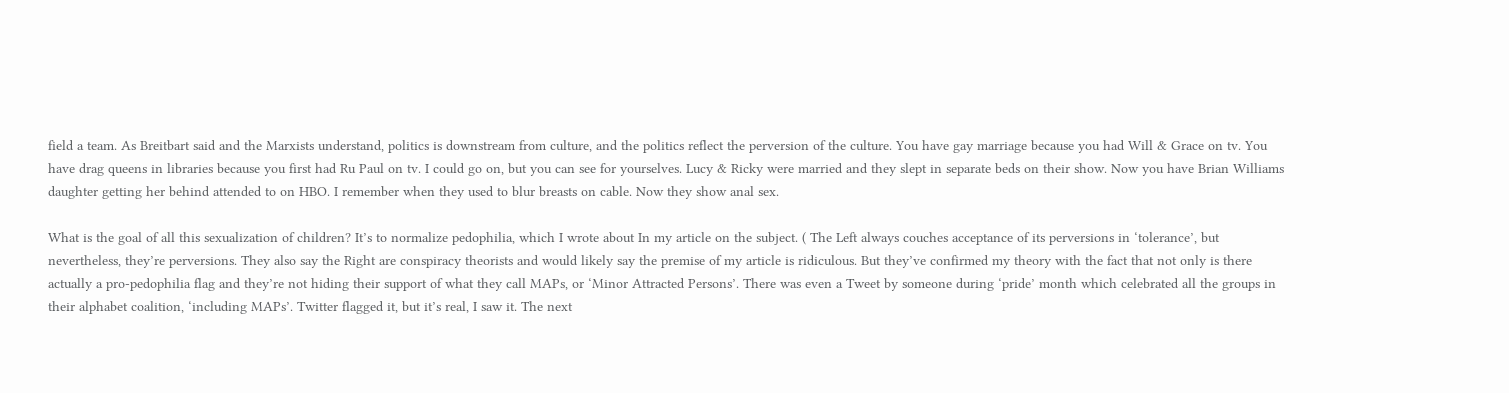field a team. As Breitbart said and the Marxists understand, politics is downstream from culture, and the politics reflect the perversion of the culture. You have gay marriage because you had Will & Grace on tv. You have drag queens in libraries because you first had Ru Paul on tv. I could go on, but you can see for yourselves. Lucy & Ricky were married and they slept in separate beds on their show. Now you have Brian Williams daughter getting her behind attended to on HBO. I remember when they used to blur breasts on cable. Now they show anal sex.

What is the goal of all this sexualization of children? It’s to normalize pedophilia, which I wrote about In my article on the subject. ( The Left always couches acceptance of its perversions in ‘tolerance’, but nevertheless, they’re perversions. They also say the Right are conspiracy theorists and would likely say the premise of my article is ridiculous. But they’ve confirmed my theory with the fact that not only is there actually a pro-pedophilia flag and they’re not hiding their support of what they call MAPs, or ‘Minor Attracted Persons’. There was even a Tweet by someone during ‘pride’ month which celebrated all the groups in their alphabet coalition, ‘including MAPs’. Twitter flagged it, but it’s real, I saw it. The next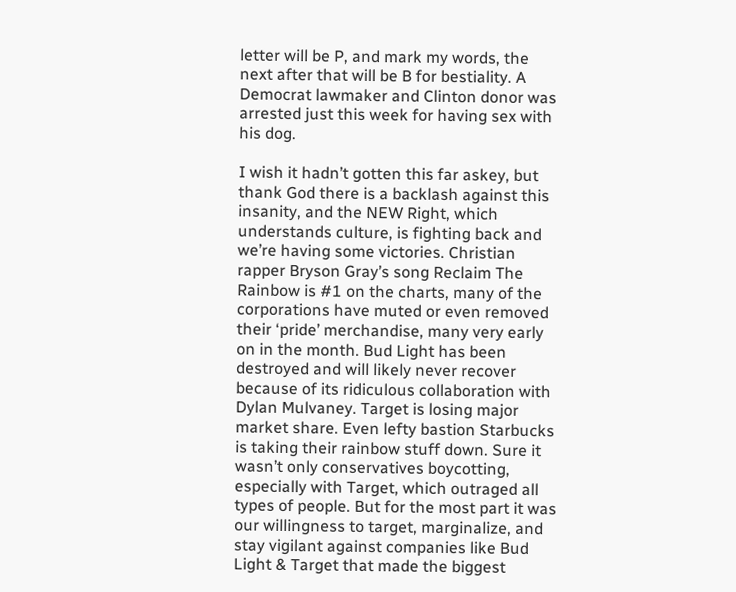letter will be P, and mark my words, the next after that will be B for bestiality. A Democrat lawmaker and Clinton donor was arrested just this week for having sex with his dog.

I wish it hadn’t gotten this far askey, but thank God there is a backlash against this insanity, and the NEW Right, which understands culture, is fighting back and we’re having some victories. Christian rapper Bryson Gray’s song Reclaim The Rainbow is #1 on the charts, many of the corporations have muted or even removed their ‘pride’ merchandise, many very early on in the month. Bud Light has been destroyed and will likely never recover because of its ridiculous collaboration with Dylan Mulvaney. Target is losing major market share. Even lefty bastion Starbucks is taking their rainbow stuff down. Sure it wasn’t only conservatives boycotting, especially with Target, which outraged all types of people. But for the most part it was our willingness to target, marginalize, and stay vigilant against companies like Bud Light & Target that made the biggest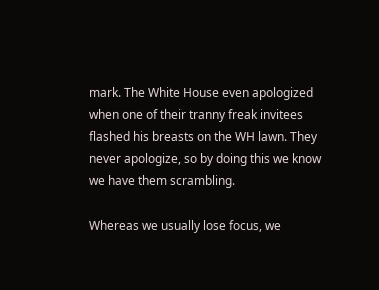mark. The White House even apologized when one of their tranny freak invitees flashed his breasts on the WH lawn. They never apologize, so by doing this we know we have them scrambling.

Whereas we usually lose focus, we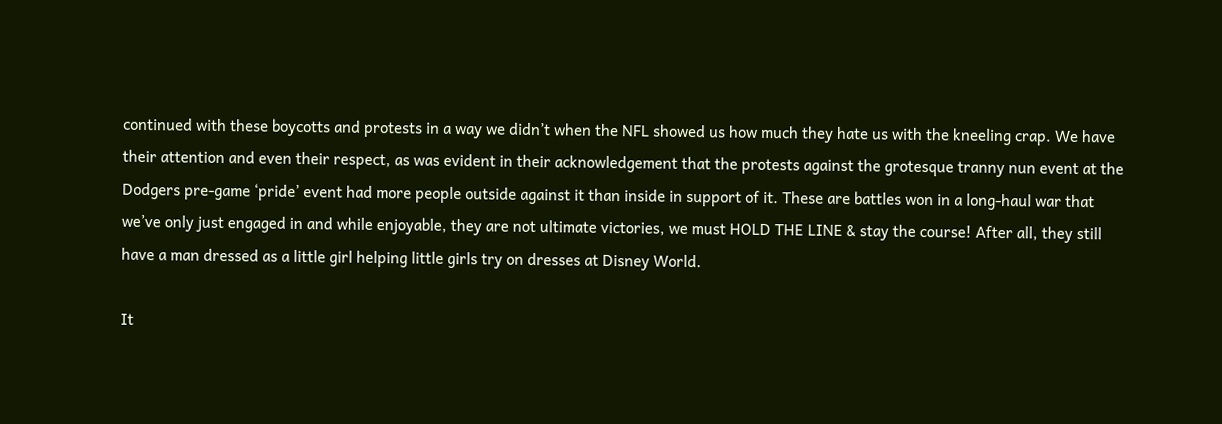continued with these boycotts and protests in a way we didn’t when the NFL showed us how much they hate us with the kneeling crap. We have their attention and even their respect, as was evident in their acknowledgement that the protests against the grotesque tranny nun event at the Dodgers pre-game ‘pride’ event had more people outside against it than inside in support of it. These are battles won in a long-haul war that we’ve only just engaged in and while enjoyable, they are not ultimate victories, we must HOLD THE LINE & stay the course! After all, they still have a man dressed as a little girl helping little girls try on dresses at Disney World.

It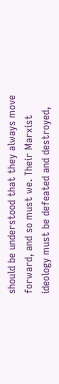should be understood that they always move forward, and so must we. Their Marxist ideology must be defeated and destroyed,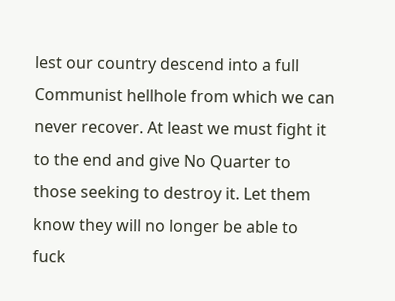lest our country descend into a full Communist hellhole from which we can never recover. At least we must fight it to the end and give No Quarter to those seeking to destroy it. Let them know they will no longer be able to fuck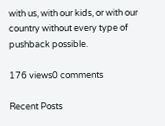with us, with our kids, or with our country without every type of pushback possible.

176 views0 comments

Recent Posts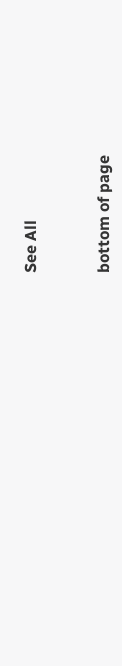See All


bottom of page